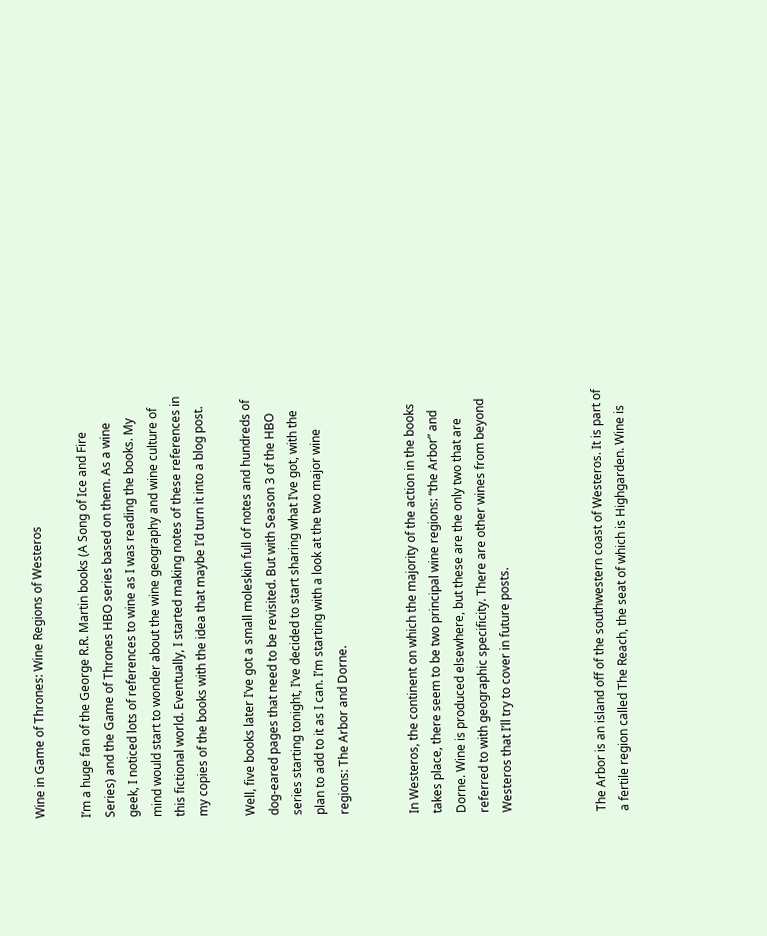Wine in Game of Thrones: Wine Regions of Westeros

I’m a huge fan of the George R.R. Martin books (A Song of Ice and Fire Series) and the Game of Thrones HBO series based on them. As a wine geek, I noticed lots of references to wine as I was reading the books. My mind would start to wonder about the wine geography and wine culture of this fictional world. Eventually, I started making notes of these references in my copies of the books with the idea that maybe I’d turn it into a blog post.

Well, five books later I’ve got a small moleskin full of notes and hundreds of dog-eared pages that need to be revisited. But with Season 3 of the HBO series starting tonight, I’ve decided to start sharing what I’ve got, with the plan to add to it as I can. I’m starting with a look at the two major wine regions: The Arbor and Dorne.


In Westeros, the continent on which the majority of the action in the books takes place, there seem to be two principal wine regions: “the Arbor” and Dorne. Wine is produced elsewhere, but these are the only two that are referred to with geographic specificity. There are other wines from beyond Westeros that I’ll try to cover in future posts.



The Arbor is an island off of the southwestern coast of Westeros. It is part of a fertile region called The Reach, the seat of which is Highgarden. Wine is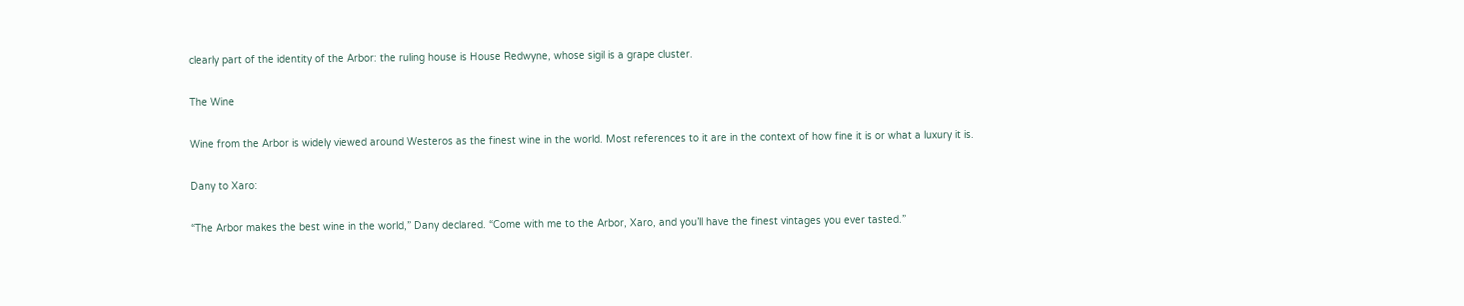clearly part of the identity of the Arbor: the ruling house is House Redwyne, whose sigil is a grape cluster.

The Wine

Wine from the Arbor is widely viewed around Westeros as the finest wine in the world. Most references to it are in the context of how fine it is or what a luxury it is.

Dany to Xaro:

“The Arbor makes the best wine in the world,” Dany declared. “Come with me to the Arbor, Xaro, and you’ll have the finest vintages you ever tasted.”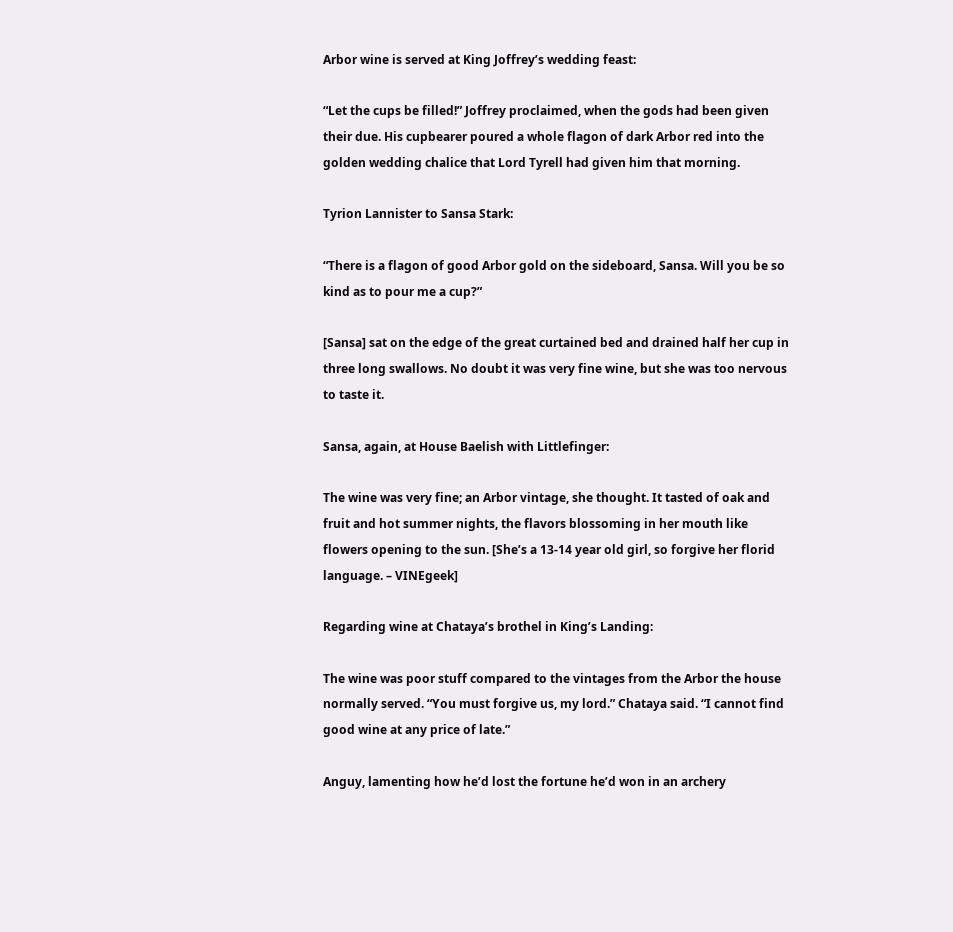Arbor wine is served at King Joffrey’s wedding feast:

“Let the cups be filled!” Joffrey proclaimed, when the gods had been given their due. His cupbearer poured a whole flagon of dark Arbor red into the golden wedding chalice that Lord Tyrell had given him that morning.

Tyrion Lannister to Sansa Stark:

“There is a flagon of good Arbor gold on the sideboard, Sansa. Will you be so kind as to pour me a cup?”

[Sansa] sat on the edge of the great curtained bed and drained half her cup in three long swallows. No doubt it was very fine wine, but she was too nervous to taste it.

Sansa, again, at House Baelish with Littlefinger:

The wine was very fine; an Arbor vintage, she thought. It tasted of oak and fruit and hot summer nights, the flavors blossoming in her mouth like flowers opening to the sun. [She’s a 13-14 year old girl, so forgive her florid language. – VINEgeek]

Regarding wine at Chataya’s brothel in King’s Landing:

The wine was poor stuff compared to the vintages from the Arbor the house normally served. “You must forgive us, my lord.” Chataya said. “I cannot find good wine at any price of late.”

Anguy, lamenting how he’d lost the fortune he’d won in an archery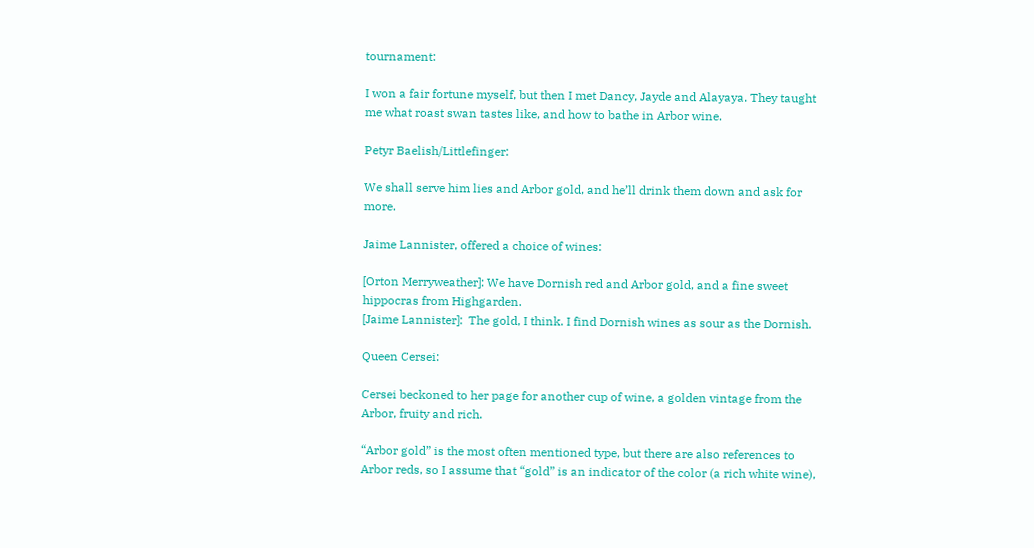tournament:

I won a fair fortune myself, but then I met Dancy, Jayde and Alayaya. They taught me what roast swan tastes like, and how to bathe in Arbor wine.

Petyr Baelish/Littlefinger:

We shall serve him lies and Arbor gold, and he’ll drink them down and ask for more.

Jaime Lannister, offered a choice of wines:

[Orton Merryweather]: We have Dornish red and Arbor gold, and a fine sweet hippocras from Highgarden.
[Jaime Lannister]:  The gold, I think. I find Dornish wines as sour as the Dornish.

Queen Cersei:

Cersei beckoned to her page for another cup of wine, a golden vintage from the Arbor, fruity and rich.

“Arbor gold” is the most often mentioned type, but there are also references to Arbor reds, so I assume that “gold” is an indicator of the color (a rich white wine),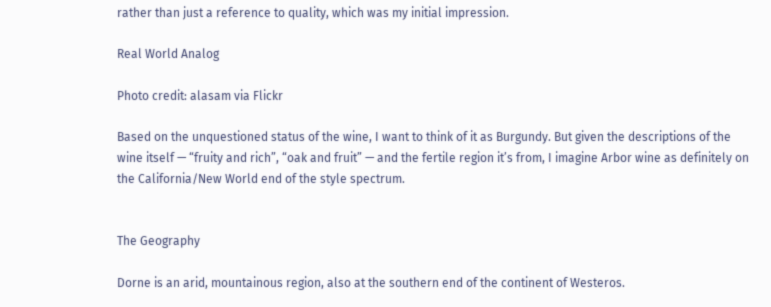rather than just a reference to quality, which was my initial impression.

Real World Analog

Photo credit: alasam via Flickr

Based on the unquestioned status of the wine, I want to think of it as Burgundy. But given the descriptions of the wine itself — “fruity and rich”, “oak and fruit” — and the fertile region it’s from, I imagine Arbor wine as definitely on the California/New World end of the style spectrum.


The Geography

Dorne is an arid, mountainous region, also at the southern end of the continent of Westeros.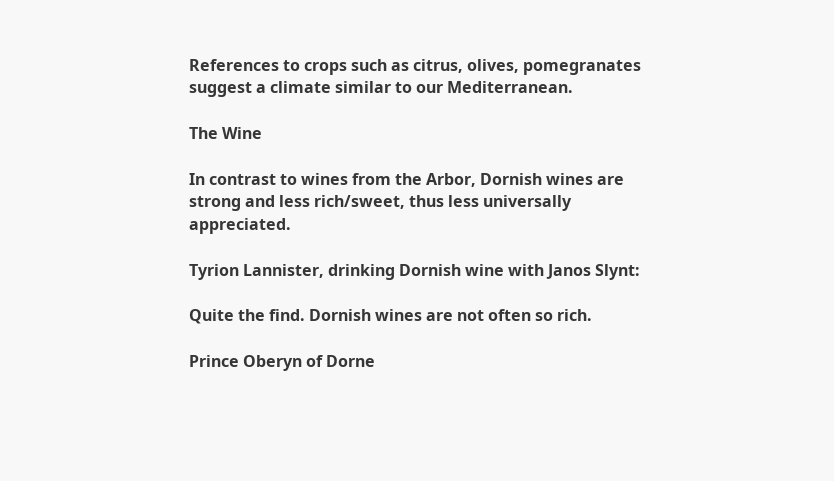References to crops such as citrus, olives, pomegranates suggest a climate similar to our Mediterranean.

The Wine

In contrast to wines from the Arbor, Dornish wines are strong and less rich/sweet, thus less universally appreciated.

Tyrion Lannister, drinking Dornish wine with Janos Slynt:

Quite the find. Dornish wines are not often so rich.

Prince Oberyn of Dorne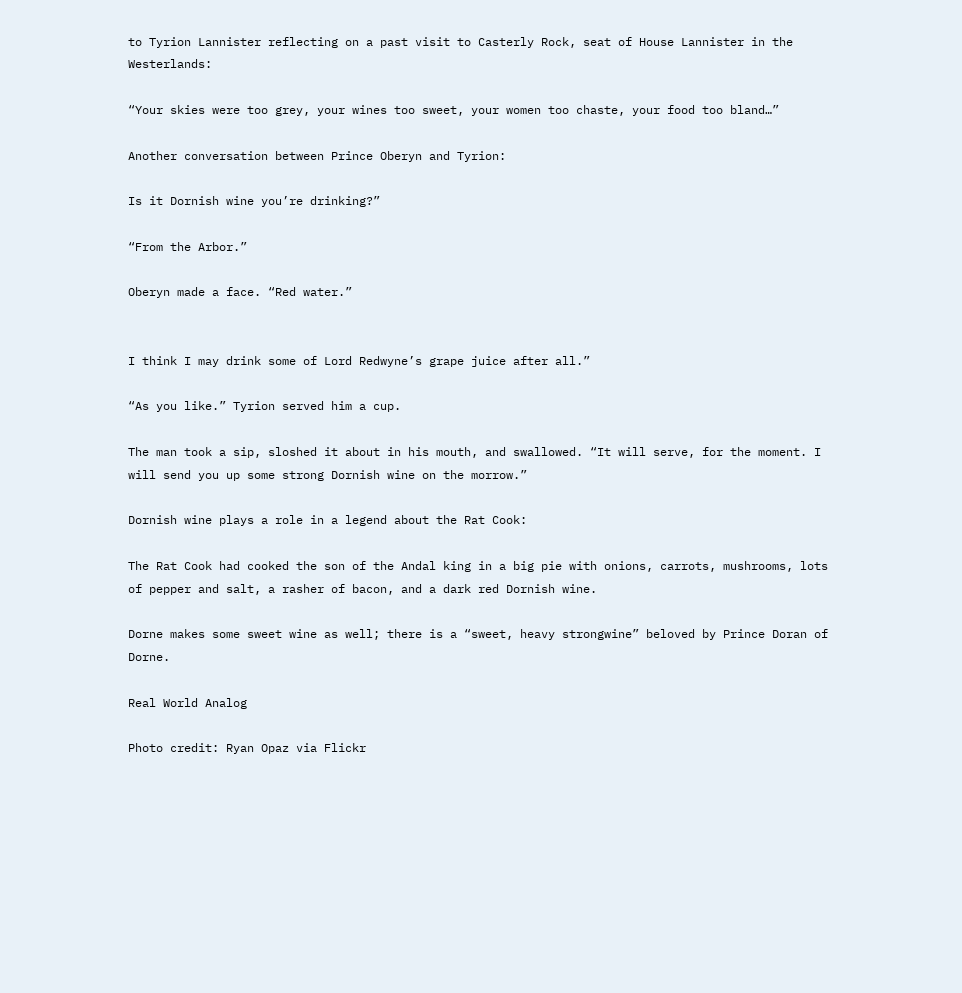to Tyrion Lannister reflecting on a past visit to Casterly Rock, seat of House Lannister in the Westerlands:

“Your skies were too grey, your wines too sweet, your women too chaste, your food too bland…”

Another conversation between Prince Oberyn and Tyrion:

Is it Dornish wine you’re drinking?”

“From the Arbor.”

Oberyn made a face. “Red water.”


I think I may drink some of Lord Redwyne’s grape juice after all.”

“As you like.” Tyrion served him a cup.

The man took a sip, sloshed it about in his mouth, and swallowed. “It will serve, for the moment. I will send you up some strong Dornish wine on the morrow.”

Dornish wine plays a role in a legend about the Rat Cook:

The Rat Cook had cooked the son of the Andal king in a big pie with onions, carrots, mushrooms, lots of pepper and salt, a rasher of bacon, and a dark red Dornish wine.

Dorne makes some sweet wine as well; there is a “sweet, heavy strongwine” beloved by Prince Doran of Dorne.

Real World Analog

Photo credit: Ryan Opaz via Flickr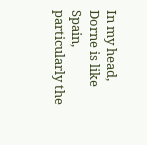In my head, Dorne is like Spain, particularly the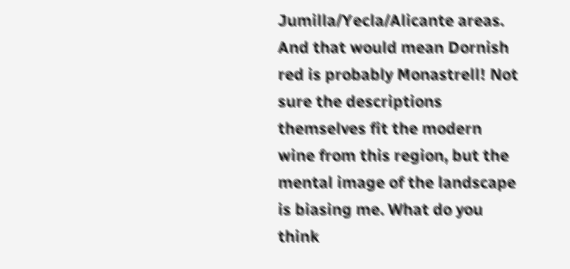Jumilla/Yecla/Alicante areas. And that would mean Dornish red is probably Monastrell! Not sure the descriptions themselves fit the modern wine from this region, but the mental image of the landscape is biasing me. What do you think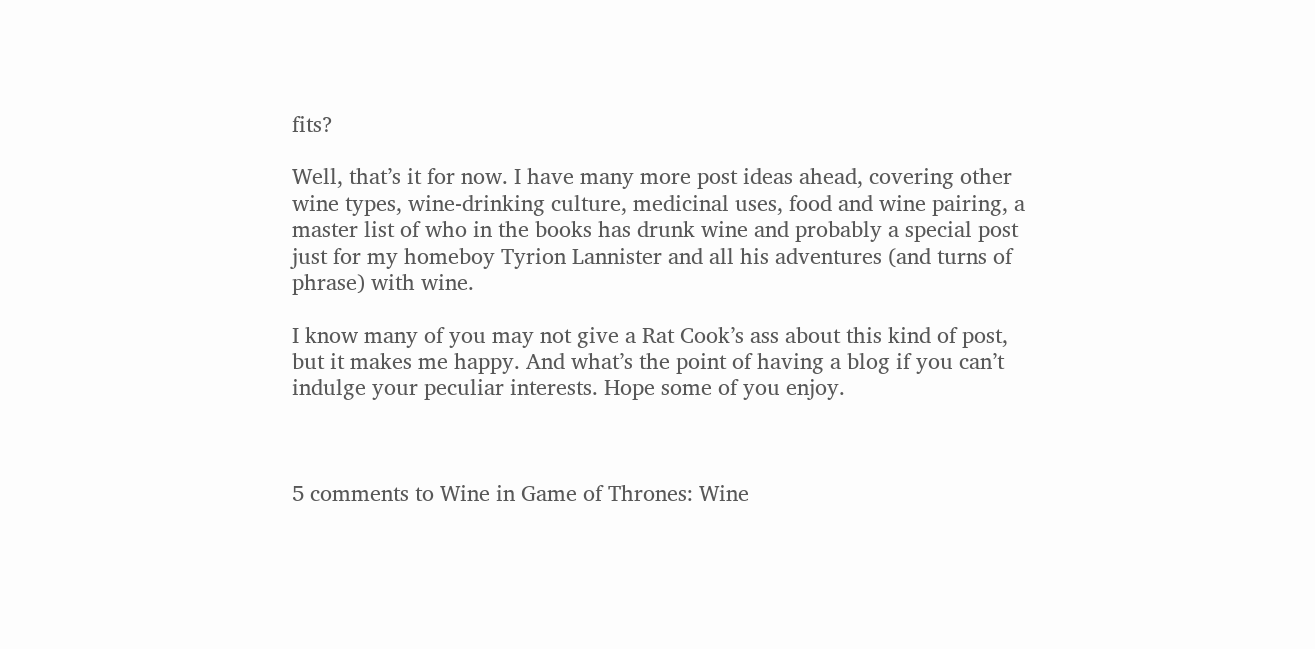fits?

Well, that’s it for now. I have many more post ideas ahead, covering other wine types, wine-drinking culture, medicinal uses, food and wine pairing, a master list of who in the books has drunk wine and probably a special post just for my homeboy Tyrion Lannister and all his adventures (and turns of phrase) with wine.

I know many of you may not give a Rat Cook’s ass about this kind of post, but it makes me happy. And what’s the point of having a blog if you can’t indulge your peculiar interests. Hope some of you enjoy.



5 comments to Wine in Game of Thrones: Wine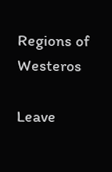Regions of Westeros

Leave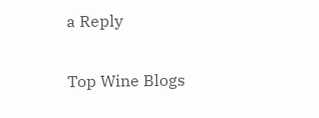a Reply

Top Wine Blogs